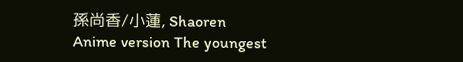孫尚香/小蓮, Shaoren
Anime version The youngest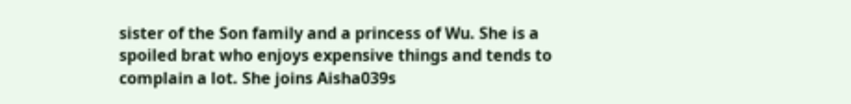sister of the Son family and a princess of Wu. She is a spoiled brat who enjoys expensive things and tends to complain a lot. She joins Aisha039s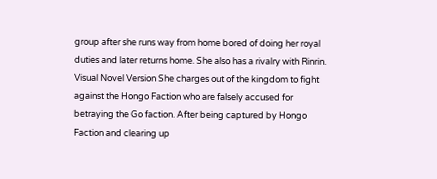group after she runs way from home bored of doing her royal duties and later returns home. She also has a rivalry with Rinrin. Visual Novel Version She charges out of the kingdom to fight against the Hongo Faction who are falsely accused for betraying the Go faction. After being captured by Hongo Faction and clearing up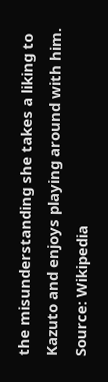the misunderstanding she takes a liking to Kazuto and enjoys playing around with him. Source: Wikipedia